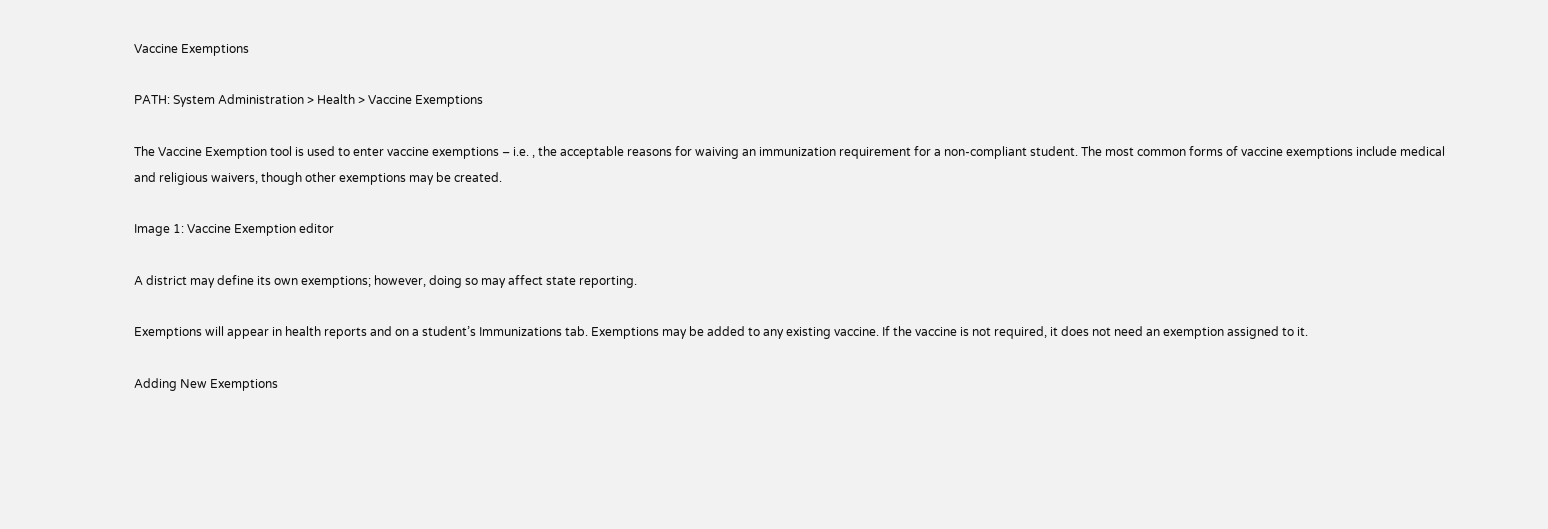Vaccine Exemptions

PATH: System Administration > Health > Vaccine Exemptions

The Vaccine Exemption tool is used to enter vaccine exemptions – i.e. , the acceptable reasons for waiving an immunization requirement for a non-compliant student. The most common forms of vaccine exemptions include medical and religious waivers, though other exemptions may be created.

Image 1: Vaccine Exemption editor

A district may define its own exemptions; however, doing so may affect state reporting.

Exemptions will appear in health reports and on a student’s Immunizations tab. Exemptions may be added to any existing vaccine. If the vaccine is not required, it does not need an exemption assigned to it.

Adding New Exemptions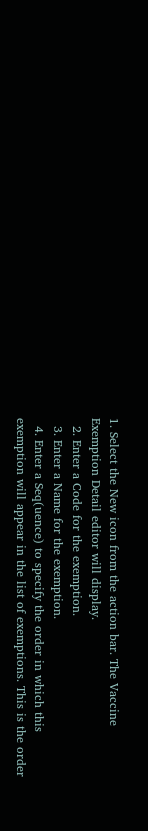1. Select the New icon from the action bar. The Vaccine Exemption Detail editor will display.
  2. Enter a Code for the exemption.
  3. Enter a Name for the exemption.
  4. Enter a Seq(uence) to specify the order in which this exemption will appear in the list of exemptions. This is the order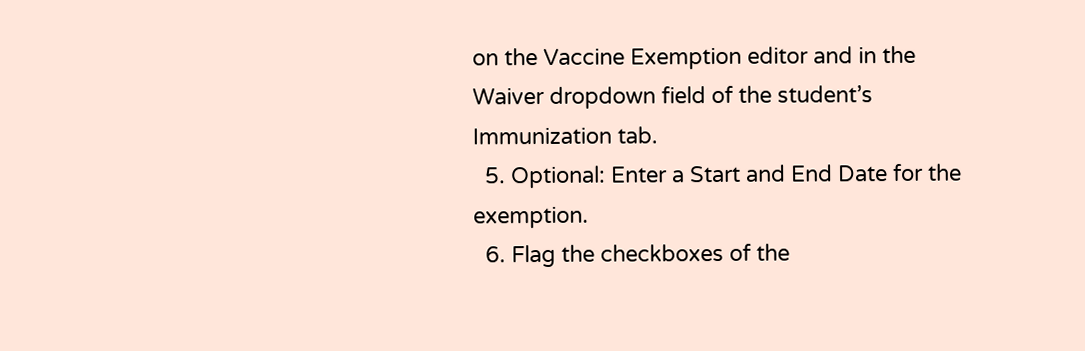on the Vaccine Exemption editor and in the Waiver dropdown field of the student’s Immunization tab.
  5. Optional: Enter a Start and End Date for the exemption.
  6. Flag the checkboxes of the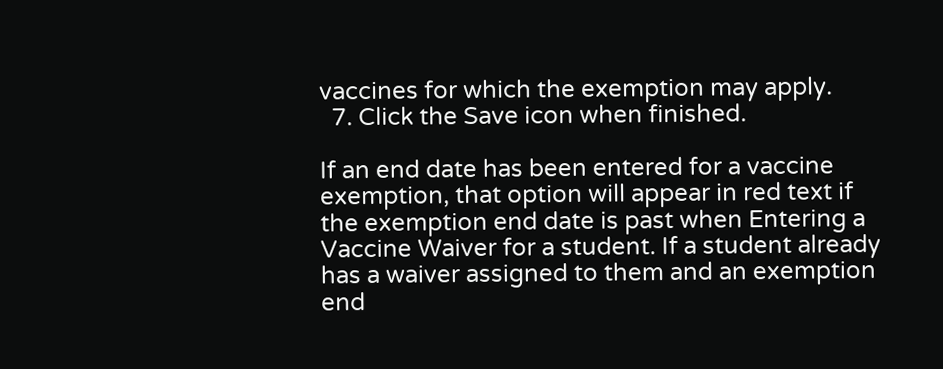vaccines for which the exemption may apply.
  7. Click the Save icon when finished.

If an end date has been entered for a vaccine exemption, that option will appear in red text if the exemption end date is past when Entering a Vaccine Waiver for a student. If a student already has a waiver assigned to them and an exemption end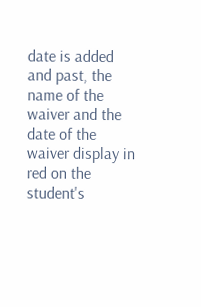date is added and past, the name of the waiver and the date of the waiver display in red on the student's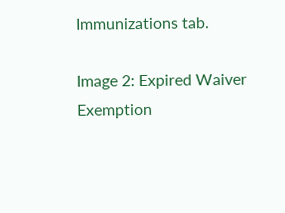Immunizations tab.

Image 2: Expired Waiver Exemption